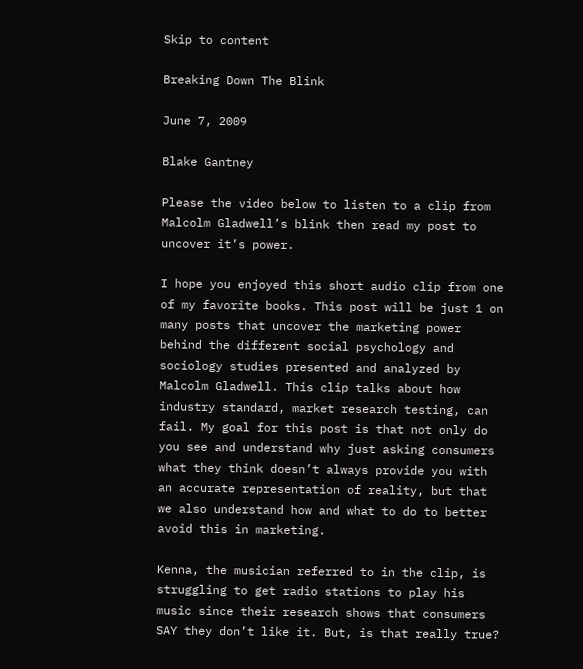Skip to content

Breaking Down The Blink

June 7, 2009

Blake Gantney

Please the video below to listen to a clip from Malcolm Gladwell’s blink then read my post to uncover it’s power.

I hope you enjoyed this short audio clip from one of my favorite books. This post will be just 1 on many posts that uncover the marketing power behind the different social psychology and sociology studies presented and analyzed by Malcolm Gladwell. This clip talks about how industry standard, market research testing, can fail. My goal for this post is that not only do you see and understand why just asking consumers what they think doesn’t always provide you with an accurate representation of reality, but that we also understand how and what to do to better avoid this in marketing.

Kenna, the musician referred to in the clip, is struggling to get radio stations to play his music since their research shows that consumers SAY they don’t like it. But, is that really true?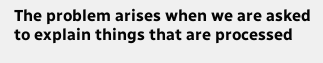The problem arises when we are asked to explain things that are processed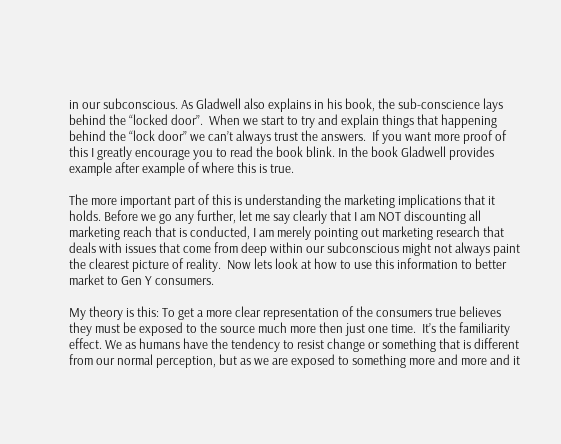in our subconscious. As Gladwell also explains in his book, the sub-conscience lays behind the “locked door”.  When we start to try and explain things that happening behind the “lock door” we can’t always trust the answers.  If you want more proof of this I greatly encourage you to read the book blink. In the book Gladwell provides example after example of where this is true.

The more important part of this is understanding the marketing implications that it holds. Before we go any further, let me say clearly that I am NOT discounting all marketing reach that is conducted, I am merely pointing out marketing research that deals with issues that come from deep within our subconscious might not always paint the clearest picture of reality.  Now lets look at how to use this information to better market to Gen Y consumers.

My theory is this: To get a more clear representation of the consumers true believes they must be exposed to the source much more then just one time.  It’s the familiarity effect. We as humans have the tendency to resist change or something that is different from our normal perception, but as we are exposed to something more and more and it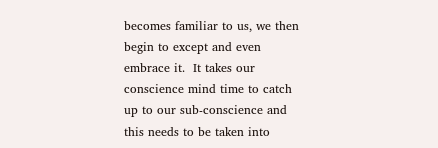becomes familiar to us, we then begin to except and even embrace it.  It takes our conscience mind time to catch up to our sub-conscience and this needs to be taken into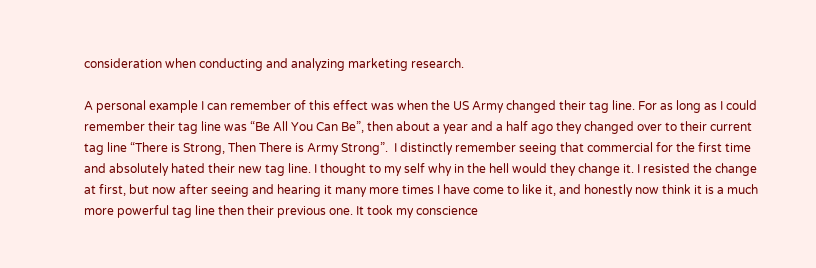consideration when conducting and analyzing marketing research.

A personal example I can remember of this effect was when the US Army changed their tag line. For as long as I could remember their tag line was “Be All You Can Be”, then about a year and a half ago they changed over to their current tag line “There is Strong, Then There is Army Strong”.  I distinctly remember seeing that commercial for the first time and absolutely hated their new tag line. I thought to my self why in the hell would they change it. I resisted the change at first, but now after seeing and hearing it many more times I have come to like it, and honestly now think it is a much more powerful tag line then their previous one. It took my conscience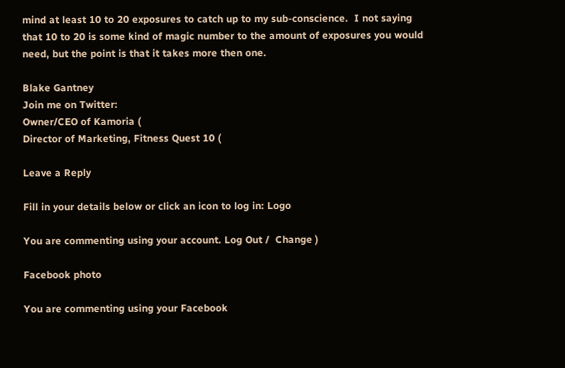mind at least 10 to 20 exposures to catch up to my sub-conscience.  I not saying that 10 to 20 is some kind of magic number to the amount of exposures you would need, but the point is that it takes more then one.

Blake Gantney
Join me on Twitter:
Owner/CEO of Kamoria (
Director of Marketing, Fitness Quest 10 (

Leave a Reply

Fill in your details below or click an icon to log in: Logo

You are commenting using your account. Log Out /  Change )

Facebook photo

You are commenting using your Facebook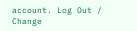account. Log Out /  Change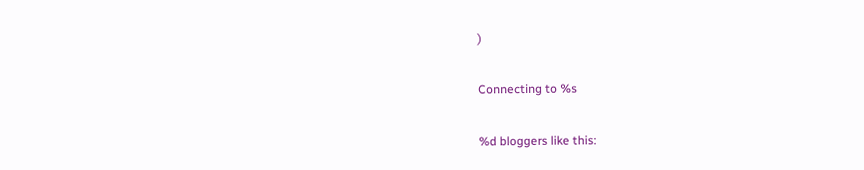)

Connecting to %s

%d bloggers like this: